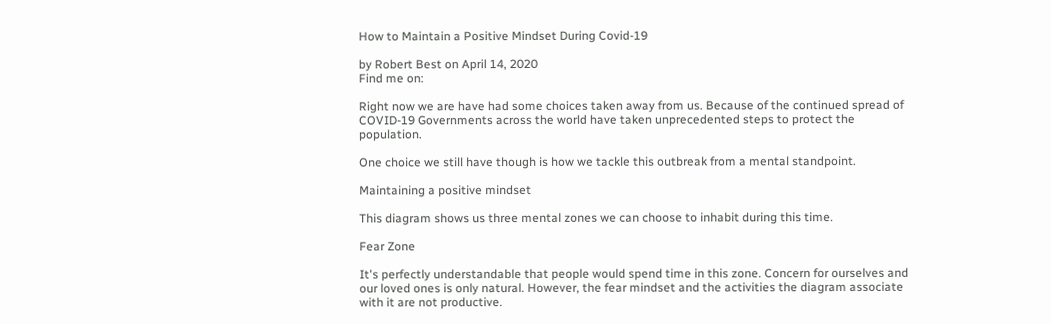How to Maintain a Positive Mindset During Covid-19

by Robert Best on April 14, 2020
Find me on:

Right now we are have had some choices taken away from us. Because of the continued spread of COVID-19 Governments across the world have taken unprecedented steps to protect the population.

One choice we still have though is how we tackle this outbreak from a mental standpoint.

Maintaining a positive mindset

This diagram shows us three mental zones we can choose to inhabit during this time.

Fear Zone

It's perfectly understandable that people would spend time in this zone. Concern for ourselves and our loved ones is only natural. However, the fear mindset and the activities the diagram associate with it are not productive.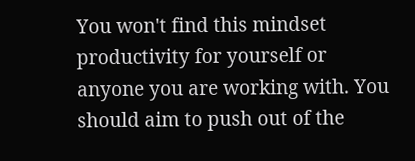You won't find this mindset productivity for yourself or anyone you are working with. You should aim to push out of the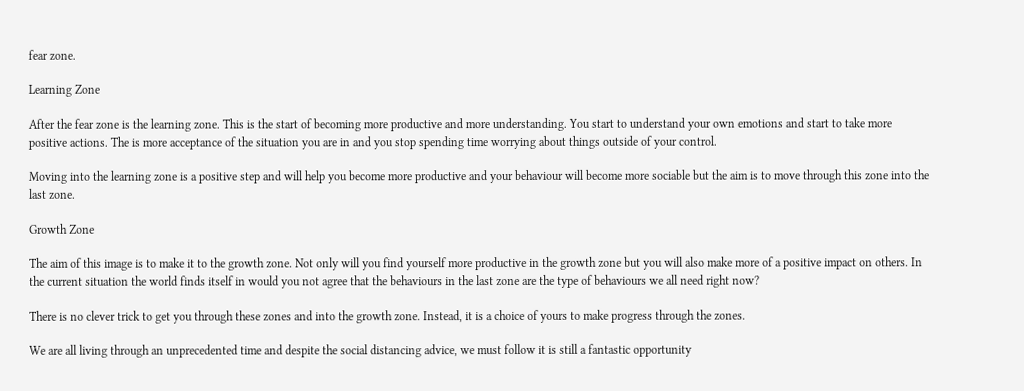fear zone.

Learning Zone

After the fear zone is the learning zone. This is the start of becoming more productive and more understanding. You start to understand your own emotions and start to take more positive actions. The is more acceptance of the situation you are in and you stop spending time worrying about things outside of your control.

Moving into the learning zone is a positive step and will help you become more productive and your behaviour will become more sociable but the aim is to move through this zone into the last zone.

Growth Zone

The aim of this image is to make it to the growth zone. Not only will you find yourself more productive in the growth zone but you will also make more of a positive impact on others. In the current situation the world finds itself in would you not agree that the behaviours in the last zone are the type of behaviours we all need right now?

There is no clever trick to get you through these zones and into the growth zone. Instead, it is a choice of yours to make progress through the zones.

We are all living through an unprecedented time and despite the social distancing advice, we must follow it is still a fantastic opportunity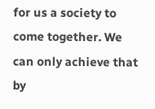for us a society to come together. We can only achieve that by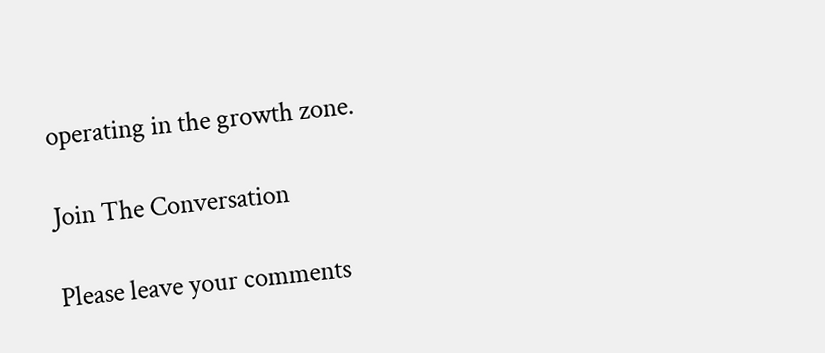operating in the growth zone.

Join The Conversation

Please leave your comments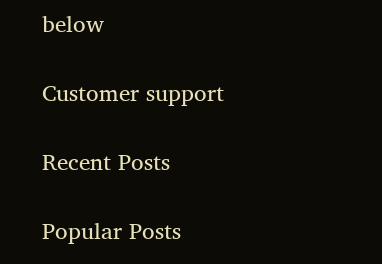below

Customer support

Recent Posts

Popular Posts